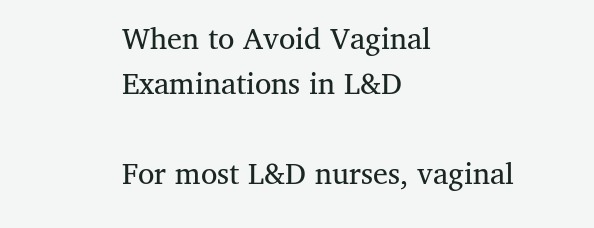When to Avoid Vaginal Examinations in L&D

For most L&D nurses, vaginal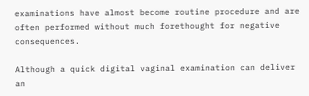examinations have almost become routine procedure and are often performed without much forethought for negative consequences.

Although a quick digital vaginal examination can deliver an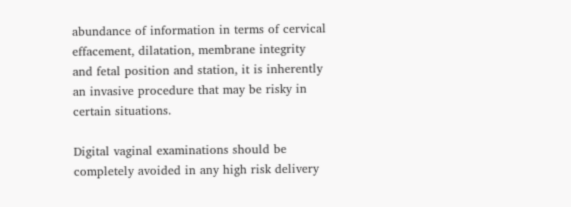abundance of information in terms of cervical effacement, dilatation, membrane integrity and fetal position and station, it is inherently an invasive procedure that may be risky in certain situations.

Digital vaginal examinations should be completely avoided in any high risk delivery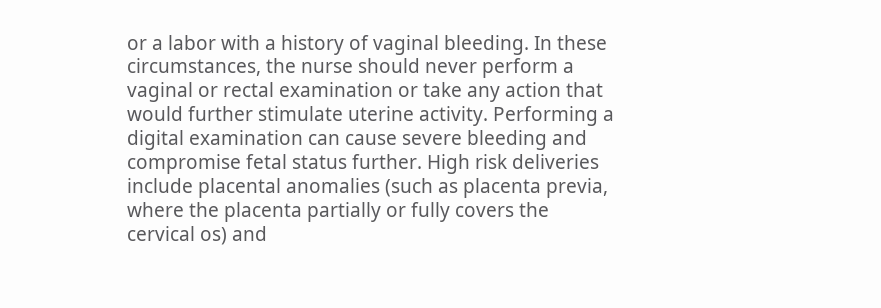or a labor with a history of vaginal bleeding. In these circumstances, the nurse should never perform a vaginal or rectal examination or take any action that would further stimulate uterine activity. Performing a digital examination can cause severe bleeding and compromise fetal status further. High risk deliveries include placental anomalies (such as placenta previa, where the placenta partially or fully covers the cervical os) and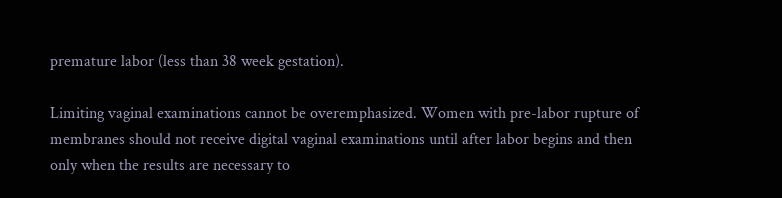premature labor (less than 38 week gestation).

Limiting vaginal examinations cannot be overemphasized. Women with pre-labor rupture of membranes should not receive digital vaginal examinations until after labor begins and then only when the results are necessary to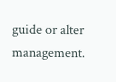guide or alter management.